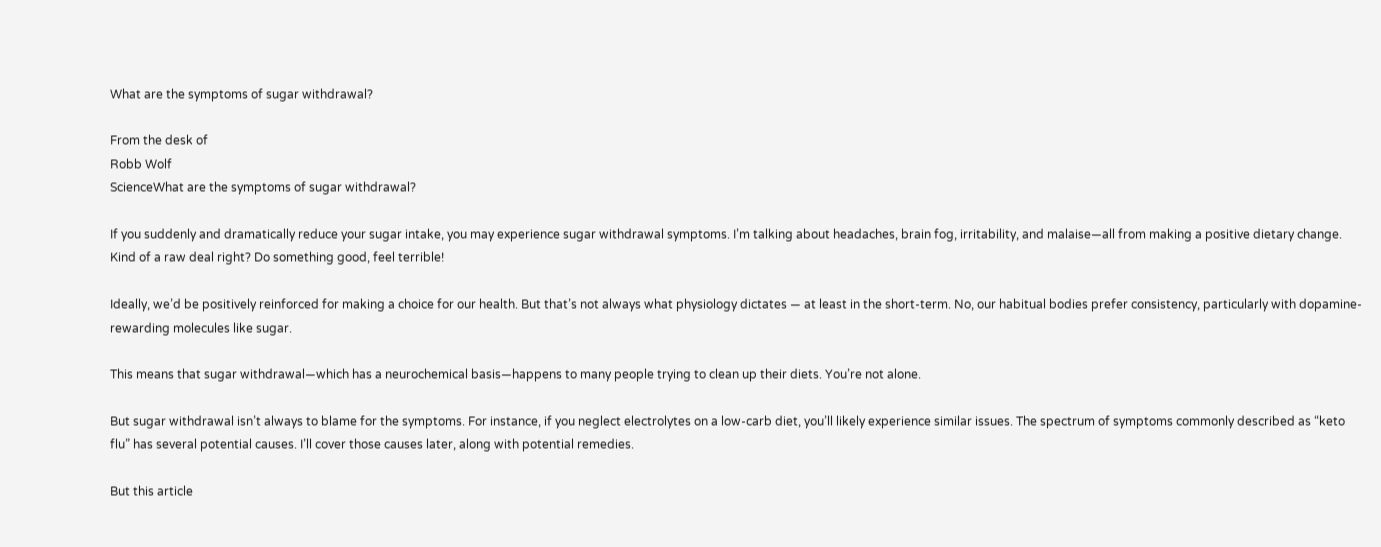What are the symptoms of sugar withdrawal?

From the desk of
Robb Wolf
ScienceWhat are the symptoms of sugar withdrawal?

If you suddenly and dramatically reduce your sugar intake, you may experience sugar withdrawal symptoms. I’m talking about headaches, brain fog, irritability, and malaise—all from making a positive dietary change. Kind of a raw deal right? Do something good, feel terrible!

Ideally, we’d be positively reinforced for making a choice for our health. But that’s not always what physiology dictates — at least in the short-term. No, our habitual bodies prefer consistency, particularly with dopamine-rewarding molecules like sugar.

This means that sugar withdrawal—which has a neurochemical basis—happens to many people trying to clean up their diets. You’re not alone.

But sugar withdrawal isn’t always to blame for the symptoms. For instance, if you neglect electrolytes on a low-carb diet, you’ll likely experience similar issues. The spectrum of symptoms commonly described as “keto flu” has several potential causes. I’ll cover those causes later, along with potential remedies.

But this article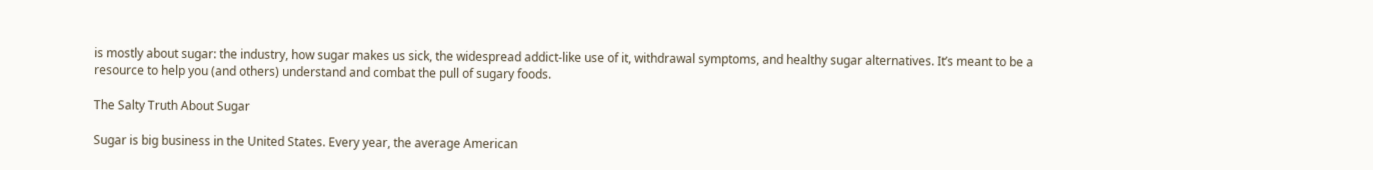is mostly about sugar: the industry, how sugar makes us sick, the widespread addict-like use of it, withdrawal symptoms, and healthy sugar alternatives. It’s meant to be a resource to help you (and others) understand and combat the pull of sugary foods.

The Salty Truth About Sugar

Sugar is big business in the United States. Every year, the average American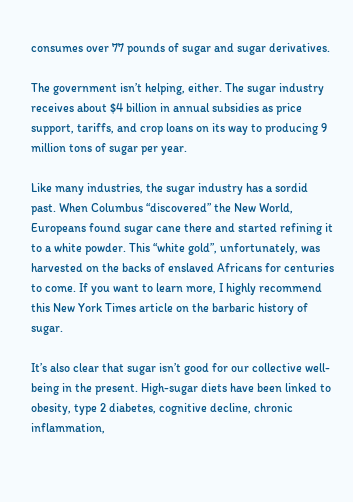consumes over 77 pounds of sugar and sugar derivatives.

The government isn’t helping, either. The sugar industry receives about $4 billion in annual subsidies as price support, tariffs, and crop loans on its way to producing 9 million tons of sugar per year.

Like many industries, the sugar industry has a sordid past. When Columbus “discovered” the New World, Europeans found sugar cane there and started refining it to a white powder. This “white gold”, unfortunately, was harvested on the backs of enslaved Africans for centuries to come. If you want to learn more, I highly recommend this New York Times article on the barbaric history of sugar.

It’s also clear that sugar isn’t good for our collective well-being in the present. High-sugar diets have been linked to obesity, type 2 diabetes, cognitive decline, chronic inflammation,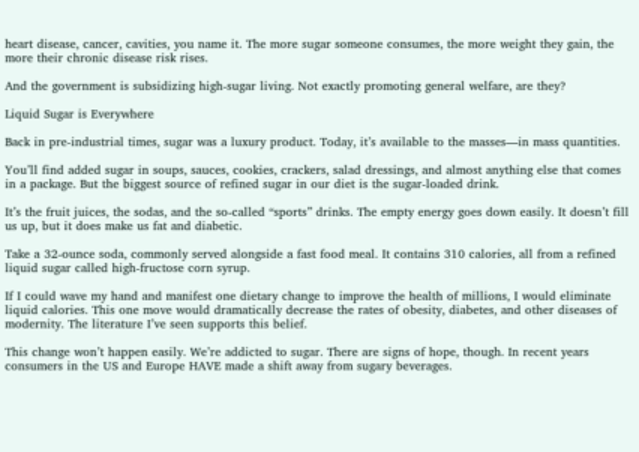heart disease, cancer, cavities, you name it. The more sugar someone consumes, the more weight they gain, the more their chronic disease risk rises.

And the government is subsidizing high-sugar living. Not exactly promoting general welfare, are they?

Liquid Sugar is Everywhere

Back in pre-industrial times, sugar was a luxury product. Today, it’s available to the masses—in mass quantities.

You’ll find added sugar in soups, sauces, cookies, crackers, salad dressings, and almost anything else that comes in a package. But the biggest source of refined sugar in our diet is the sugar-loaded drink.

It’s the fruit juices, the sodas, and the so-called “sports” drinks. The empty energy goes down easily. It doesn’t fill us up, but it does make us fat and diabetic.

Take a 32-ounce soda, commonly served alongside a fast food meal. It contains 310 calories, all from a refined liquid sugar called high-fructose corn syrup.

If I could wave my hand and manifest one dietary change to improve the health of millions, I would eliminate liquid calories. This one move would dramatically decrease the rates of obesity, diabetes, and other diseases of modernity. The literature I’ve seen supports this belief.

This change won’t happen easily. We’re addicted to sugar. There are signs of hope, though. In recent years consumers in the US and Europe HAVE made a shift away from sugary beverages.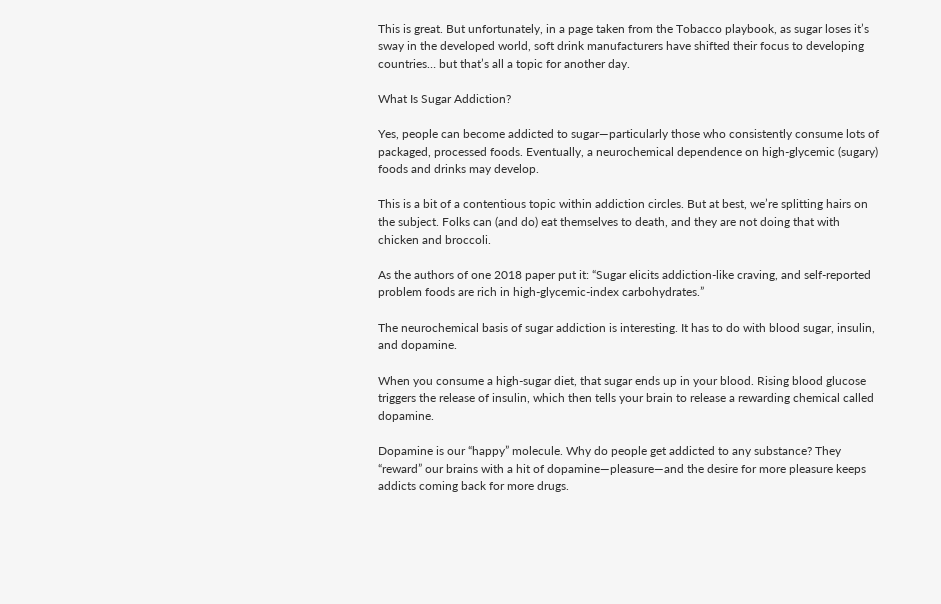This is great. But unfortunately, in a page taken from the Tobacco playbook, as sugar loses it’s sway in the developed world, soft drink manufacturers have shifted their focus to developing countries… but that’s all a topic for another day.

What Is Sugar Addiction?

Yes, people can become addicted to sugar—particularly those who consistently consume lots of packaged, processed foods. Eventually, a neurochemical dependence on high-glycemic (sugary) foods and drinks may develop.

This is a bit of a contentious topic within addiction circles. But at best, we’re splitting hairs on the subject. Folks can (and do) eat themselves to death, and they are not doing that with chicken and broccoli.

As the authors of one 2018 paper put it: “Sugar elicits addiction-like craving, and self-reported problem foods are rich in high-glycemic-index carbohydrates.”

The neurochemical basis of sugar addiction is interesting. It has to do with blood sugar, insulin, and dopamine.

When you consume a high-sugar diet, that sugar ends up in your blood. Rising blood glucose triggers the release of insulin, which then tells your brain to release a rewarding chemical called dopamine.

Dopamine is our “happy” molecule. Why do people get addicted to any substance? They “reward” our brains with a hit of dopamine—pleasure—and the desire for more pleasure keeps addicts coming back for more drugs.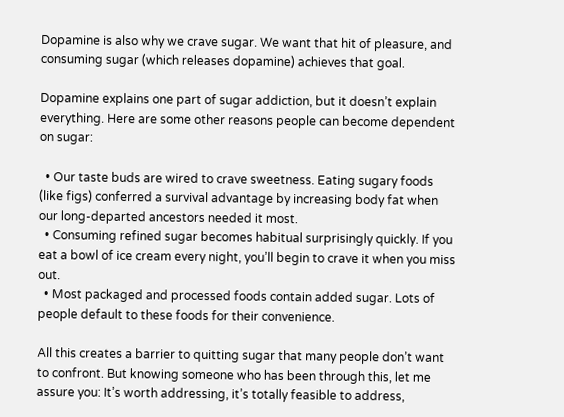Dopamine is also why we crave sugar. We want that hit of pleasure, and consuming sugar (which releases dopamine) achieves that goal.

Dopamine explains one part of sugar addiction, but it doesn’t explain everything. Here are some other reasons people can become dependent on sugar:

  • Our taste buds are wired to crave sweetness. Eating sugary foods (like figs) conferred a survival advantage by increasing body fat when our long-departed ancestors needed it most.
  • Consuming refined sugar becomes habitual surprisingly quickly. If you eat a bowl of ice cream every night, you’ll begin to crave it when you miss out.
  • Most packaged and processed foods contain added sugar. Lots of people default to these foods for their convenience.

All this creates a barrier to quitting sugar that many people don’t want to confront. But knowing someone who has been through this, let me assure you: It’s worth addressing, it’s totally feasible to address,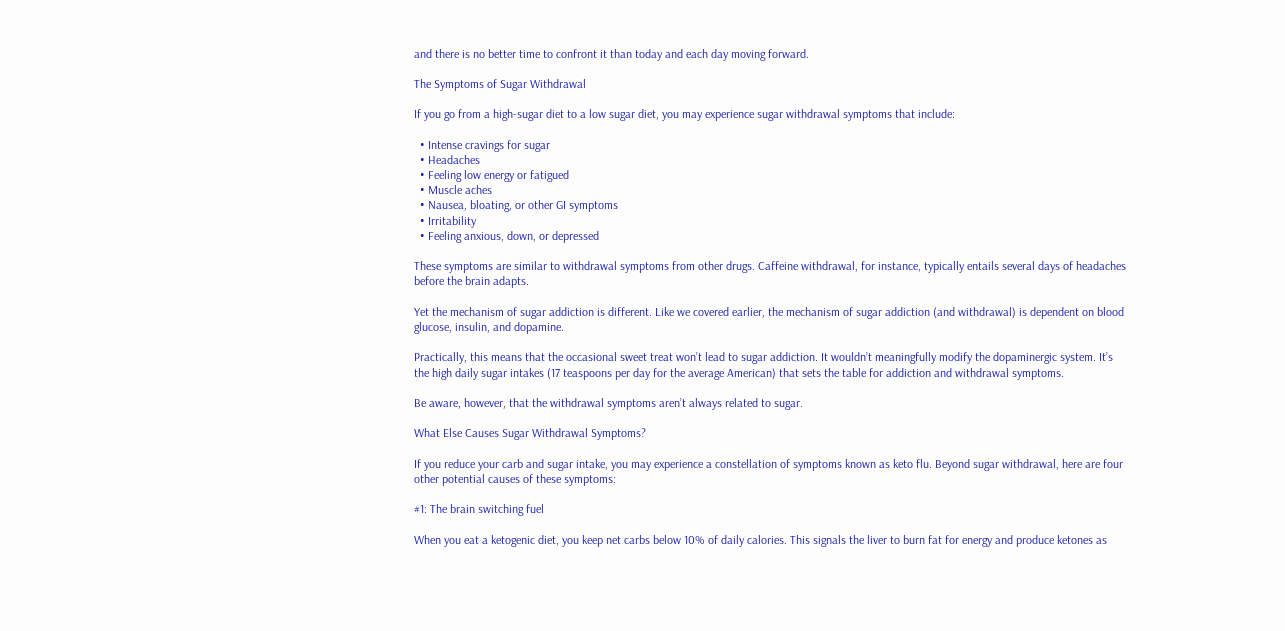and there is no better time to confront it than today and each day moving forward.

The Symptoms of Sugar Withdrawal

If you go from a high-sugar diet to a low sugar diet, you may experience sugar withdrawal symptoms that include:

  • Intense cravings for sugar
  • Headaches
  • Feeling low energy or fatigued
  • Muscle aches
  • Nausea, bloating, or other GI symptoms
  • Irritability
  • Feeling anxious, down, or depressed

These symptoms are similar to withdrawal symptoms from other drugs. Caffeine withdrawal, for instance, typically entails several days of headaches before the brain adapts.

Yet the mechanism of sugar addiction is different. Like we covered earlier, the mechanism of sugar addiction (and withdrawal) is dependent on blood glucose, insulin, and dopamine.

Practically, this means that the occasional sweet treat won’t lead to sugar addiction. It wouldn’t meaningfully modify the dopaminergic system. It’s the high daily sugar intakes (17 teaspoons per day for the average American) that sets the table for addiction and withdrawal symptoms.

Be aware, however, that the withdrawal symptoms aren’t always related to sugar.

What Else Causes Sugar Withdrawal Symptoms?

If you reduce your carb and sugar intake, you may experience a constellation of symptoms known as keto flu. Beyond sugar withdrawal, here are four other potential causes of these symptoms:

#1: The brain switching fuel

When you eat a ketogenic diet, you keep net carbs below 10% of daily calories. This signals the liver to burn fat for energy and produce ketones as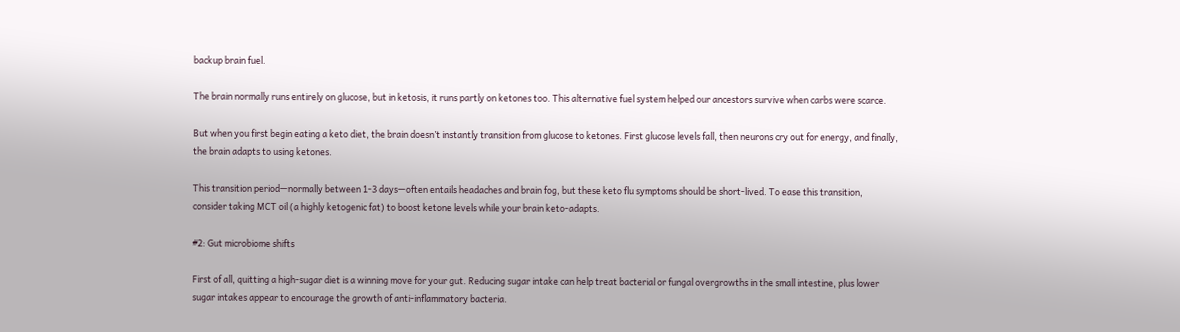backup brain fuel.

The brain normally runs entirely on glucose, but in ketosis, it runs partly on ketones too. This alternative fuel system helped our ancestors survive when carbs were scarce.

But when you first begin eating a keto diet, the brain doesn’t instantly transition from glucose to ketones. First glucose levels fall, then neurons cry out for energy, and finally, the brain adapts to using ketones.

This transition period—normally between 1-3 days—often entails headaches and brain fog, but these keto flu symptoms should be short-lived. To ease this transition, consider taking MCT oil (a highly ketogenic fat) to boost ketone levels while your brain keto-adapts.

#2: Gut microbiome shifts

First of all, quitting a high-sugar diet is a winning move for your gut. Reducing sugar intake can help treat bacterial or fungal overgrowths in the small intestine, plus lower sugar intakes appear to encourage the growth of anti-inflammatory bacteria.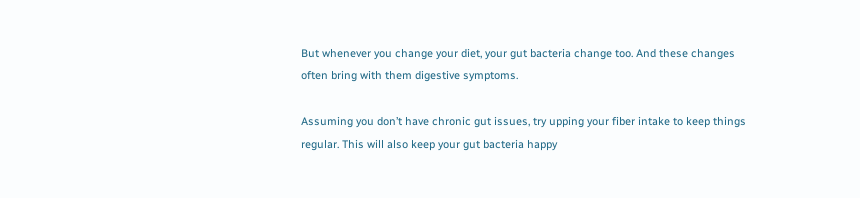But whenever you change your diet, your gut bacteria change too. And these changes often bring with them digestive symptoms.

Assuming you don’t have chronic gut issues, try upping your fiber intake to keep things regular. This will also keep your gut bacteria happy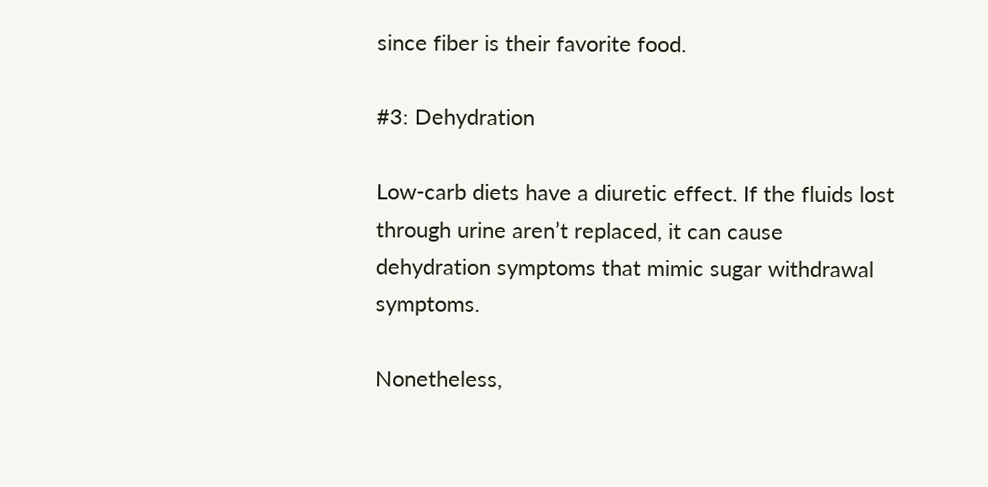since fiber is their favorite food.

#3: Dehydration

Low-carb diets have a diuretic effect. If the fluids lost through urine aren’t replaced, it can cause dehydration symptoms that mimic sugar withdrawal symptoms.

Nonetheless,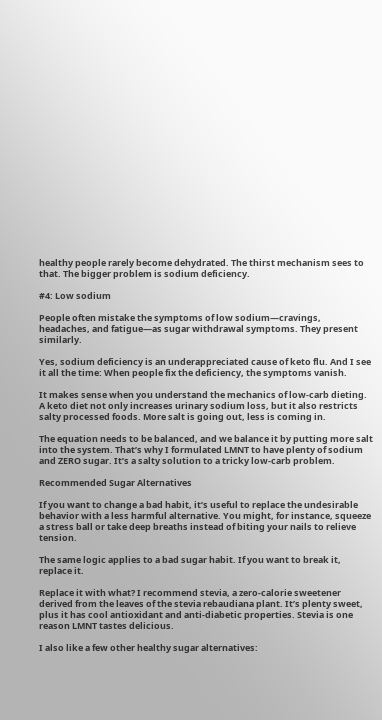healthy people rarely become dehydrated. The thirst mechanism sees to that. The bigger problem is sodium deficiency.

#4: Low sodium

People often mistake the symptoms of low sodium—cravings, headaches, and fatigue—as sugar withdrawal symptoms. They present similarly.

Yes, sodium deficiency is an underappreciated cause of keto flu. And I see it all the time: When people fix the deficiency, the symptoms vanish.

It makes sense when you understand the mechanics of low-carb dieting. A keto diet not only increases urinary sodium loss, but it also restricts salty processed foods. More salt is going out, less is coming in.

The equation needs to be balanced, and we balance it by putting more salt into the system. That’s why I formulated LMNT to have plenty of sodium and ZERO sugar. It’s a salty solution to a tricky low-carb problem.

Recommended Sugar Alternatives

If you want to change a bad habit, it’s useful to replace the undesirable behavior with a less harmful alternative. You might, for instance, squeeze a stress ball or take deep breaths instead of biting your nails to relieve tension.

The same logic applies to a bad sugar habit. If you want to break it, replace it.

Replace it with what? I recommend stevia, a zero-calorie sweetener derived from the leaves of the stevia rebaudiana plant. It’s plenty sweet, plus it has cool antioxidant and anti-diabetic properties. Stevia is one reason LMNT tastes delicious.

I also like a few other healthy sugar alternatives: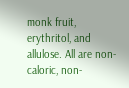monk fruit, erythritol, and allulose. All are non-caloric, non-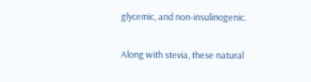glycemic, and non-insulinogenic.

Along with stevia, these natural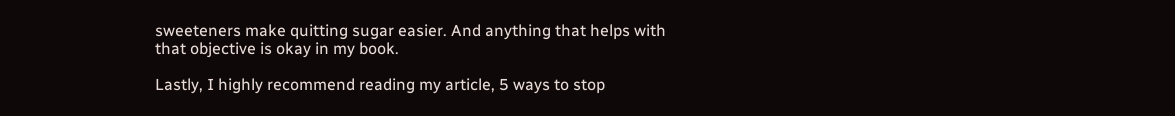sweeteners make quitting sugar easier. And anything that helps with that objective is okay in my book.

Lastly, I highly recommend reading my article, 5 ways to stop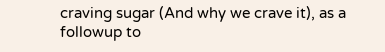craving sugar (And why we crave it), as a followup to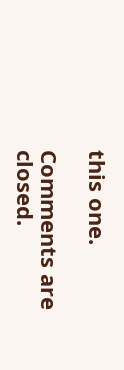this one.

Comments are closed.